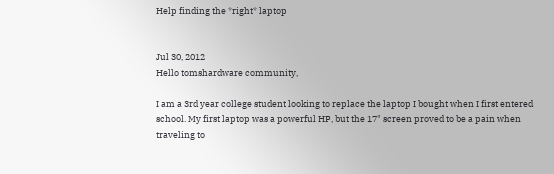Help finding the *right* laptop


Jul 30, 2012
Hello tomshardware community,

I am a 3rd year college student looking to replace the laptop I bought when I first entered school. My first laptop was a powerful HP, but the 17" screen proved to be a pain when traveling to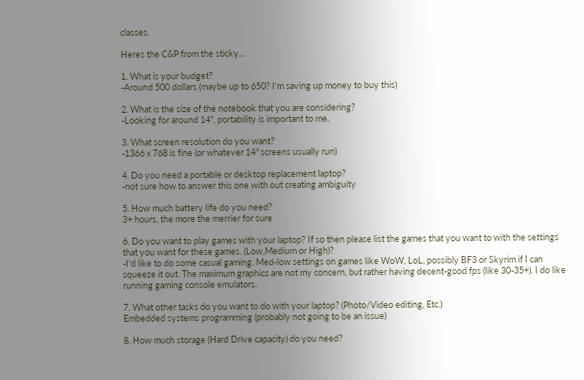classes.

Heres the C&P from the sticky...

1. What is your budget?
-Around 500 dollars (maybe up to 650? I'm saving up money to buy this)

2. What is the size of the notebook that you are considering?
-Looking for around 14", portability is important to me.

3. What screen resolution do you want?
-1366 x 768 is fine (or whatever 14" screens usually run)

4. Do you need a portable or desktop replacement laptop?
-not sure how to answer this one with out creating ambiguity

5. How much battery life do you need?
3+ hours, the more the merrier for sure

6. Do you want to play games with your laptop? If so then please list the games that you want to with the settings that you want for these games. (Low,Medium or High)?
-I'd like to do some casual gaming. Med-low settings on games like WoW, LoL, possibly BF3 or Skyrim if I can squeeze it out. The maximum graphics are not my concern, but rather having decent-good fps (like 30-35+). I do like running gaming console emulators.

7. What other tasks do you want to do with your laptop? (Photo/Video editing, Etc.)
Embedded systems programming (probably not going to be an issue)

8. How much storage (Hard Drive capacity) do you need?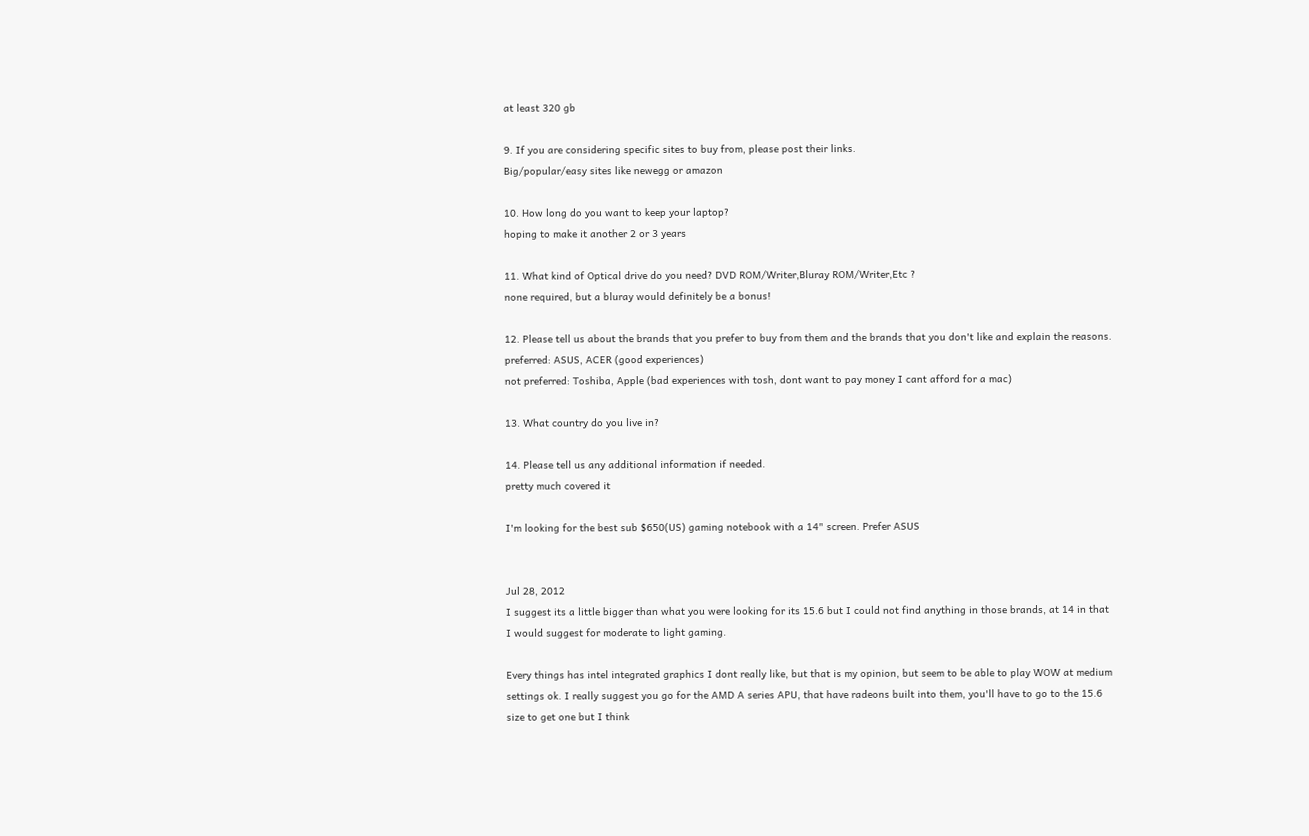at least 320 gb

9. If you are considering specific sites to buy from, please post their links.
Big/popular/easy sites like newegg or amazon

10. How long do you want to keep your laptop?
hoping to make it another 2 or 3 years

11. What kind of Optical drive do you need? DVD ROM/Writer,Bluray ROM/Writer,Etc ?
none required, but a bluray would definitely be a bonus!

12. Please tell us about the brands that you prefer to buy from them and the brands that you don't like and explain the reasons.
preferred: ASUS, ACER (good experiences)
not preferred: Toshiba, Apple (bad experiences with tosh, dont want to pay money I cant afford for a mac)

13. What country do you live in?

14. Please tell us any additional information if needed.
pretty much covered it

I'm looking for the best sub $650(US) gaming notebook with a 14" screen. Prefer ASUS


Jul 28, 2012
I suggest its a little bigger than what you were looking for its 15.6 but I could not find anything in those brands, at 14 in that I would suggest for moderate to light gaming.

Every things has intel integrated graphics I dont really like, but that is my opinion, but seem to be able to play WOW at medium settings ok. I really suggest you go for the AMD A series APU, that have radeons built into them, you'll have to go to the 15.6 size to get one but I think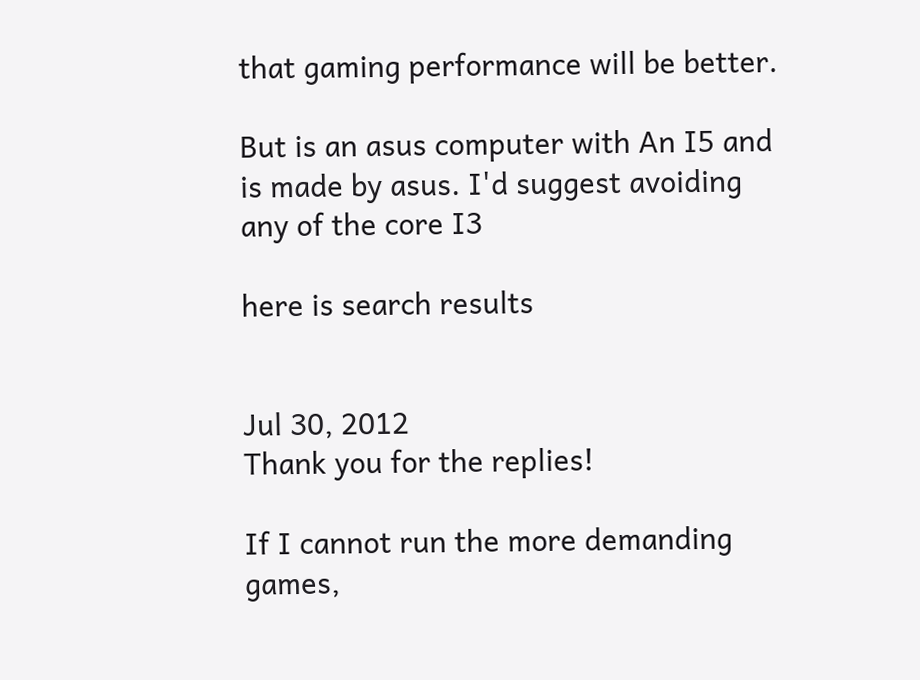that gaming performance will be better.

But is an asus computer with An I5 and is made by asus. I'd suggest avoiding any of the core I3

here is search results


Jul 30, 2012
Thank you for the replies!

If I cannot run the more demanding games,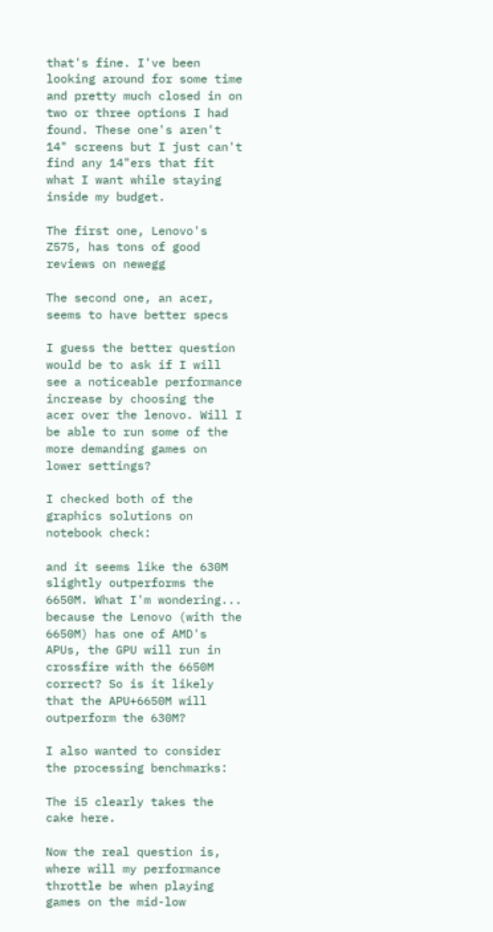that's fine. I've been looking around for some time and pretty much closed in on two or three options I had found. These one's aren't 14" screens but I just can't find any 14"ers that fit what I want while staying inside my budget.

The first one, Lenovo's Z575, has tons of good reviews on newegg

The second one, an acer, seems to have better specs

I guess the better question would be to ask if I will see a noticeable performance increase by choosing the acer over the lenovo. Will I be able to run some of the more demanding games on lower settings?

I checked both of the graphics solutions on notebook check:

and it seems like the 630M slightly outperforms the 6650M. What I'm wondering... because the Lenovo (with the 6650M) has one of AMD's APUs, the GPU will run in crossfire with the 6650M correct? So is it likely that the APU+6650M will outperform the 630M?

I also wanted to consider the processing benchmarks:

The i5 clearly takes the cake here.

Now the real question is, where will my performance throttle be when playing games on the mid-low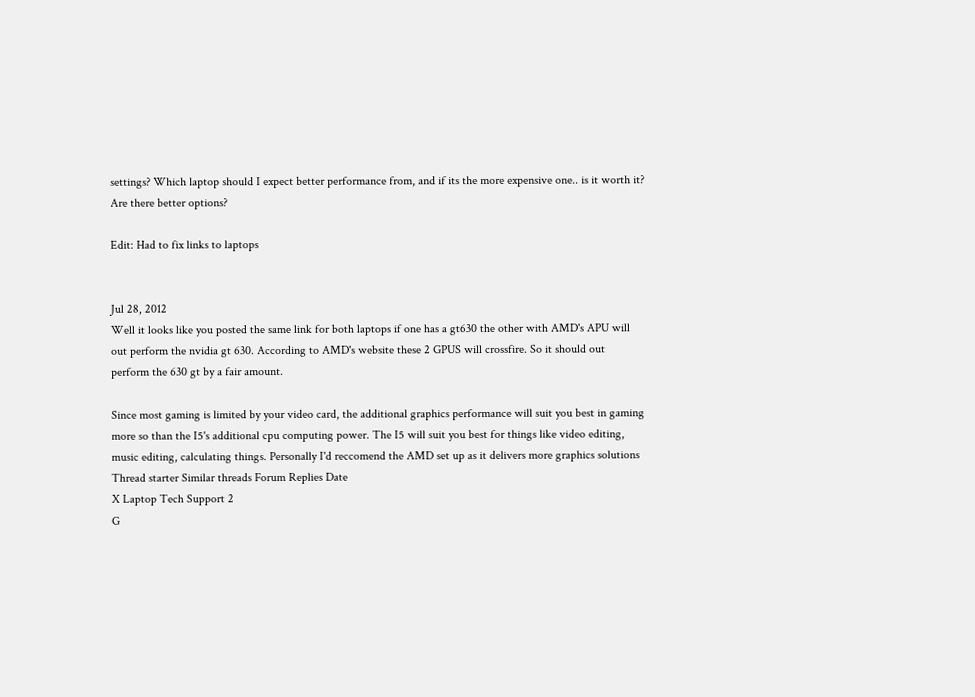settings? Which laptop should I expect better performance from, and if its the more expensive one.. is it worth it? Are there better options?

Edit: Had to fix links to laptops


Jul 28, 2012
Well it looks like you posted the same link for both laptops if one has a gt630 the other with AMD's APU will out perform the nvidia gt 630. According to AMD's website these 2 GPUS will crossfire. So it should out perform the 630 gt by a fair amount.

Since most gaming is limited by your video card, the additional graphics performance will suit you best in gaming more so than the I5's additional cpu computing power. The I5 will suit you best for things like video editing, music editing, calculating things. Personally I'd reccomend the AMD set up as it delivers more graphics solutions
Thread starter Similar threads Forum Replies Date
X Laptop Tech Support 2
G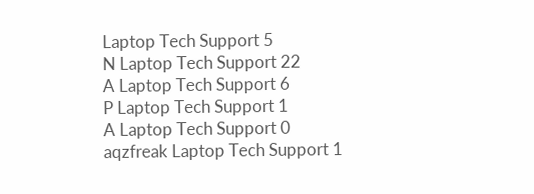Laptop Tech Support 5
N Laptop Tech Support 22
A Laptop Tech Support 6
P Laptop Tech Support 1
A Laptop Tech Support 0
aqzfreak Laptop Tech Support 1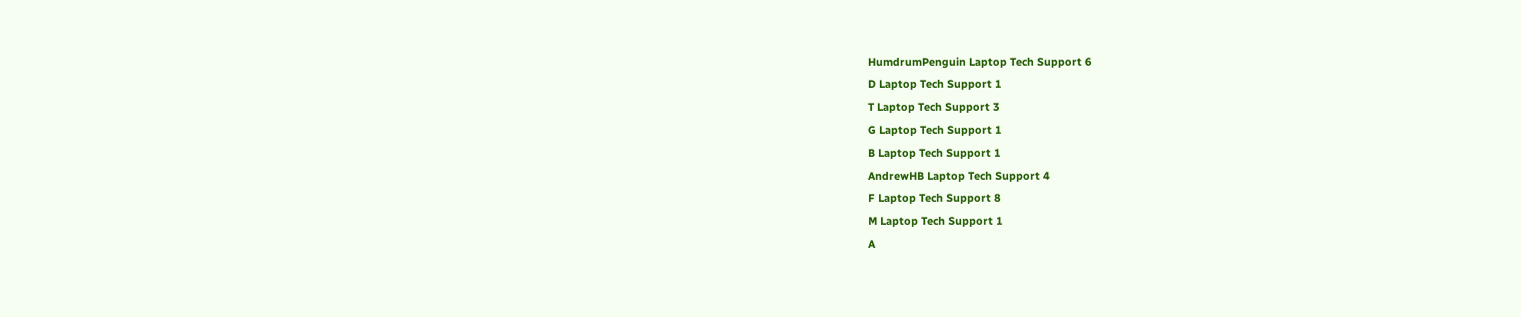HumdrumPenguin Laptop Tech Support 6
D Laptop Tech Support 1
T Laptop Tech Support 3
G Laptop Tech Support 1
B Laptop Tech Support 1
AndrewHB Laptop Tech Support 4
F Laptop Tech Support 8
M Laptop Tech Support 1
A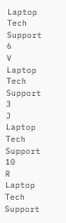Laptop Tech Support 6
V Laptop Tech Support 3
J Laptop Tech Support 10
R Laptop Tech Support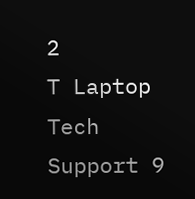2
T Laptop Tech Support 9